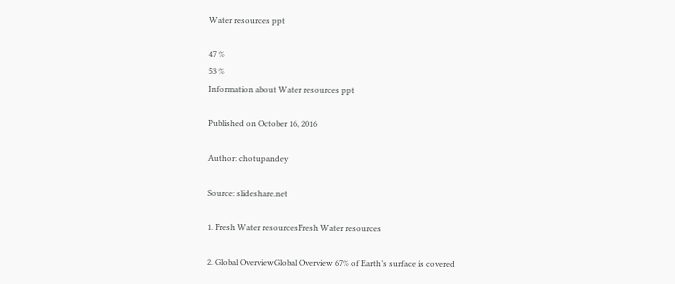Water resources ppt

47 %
53 %
Information about Water resources ppt

Published on October 16, 2016

Author: chotupandey

Source: slideshare.net

1. Fresh Water resourcesFresh Water resources

2. Global OverviewGlobal Overview 67% of Earth’s surface is covered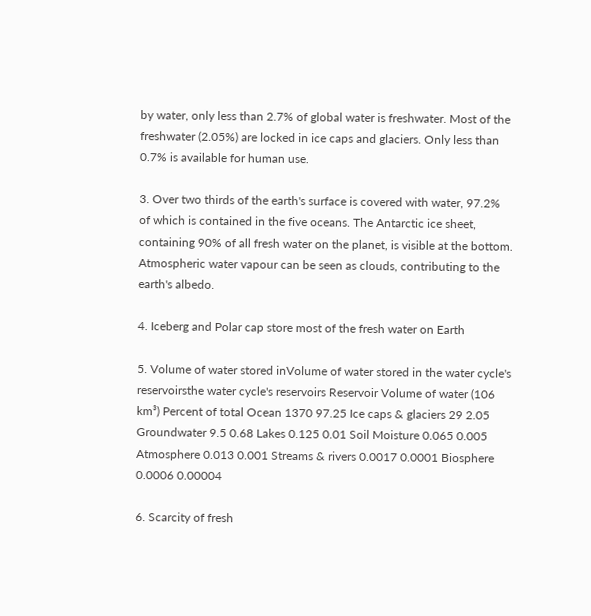by water, only less than 2.7% of global water is freshwater. Most of the freshwater (2.05%) are locked in ice caps and glaciers. Only less than 0.7% is available for human use.

3. Over two thirds of the earth's surface is covered with water, 97.2% of which is contained in the five oceans. The Antarctic ice sheet, containing 90% of all fresh water on the planet, is visible at the bottom. Atmospheric water vapour can be seen as clouds, contributing to the earth's albedo.

4. Iceberg and Polar cap store most of the fresh water on Earth

5. Volume of water stored inVolume of water stored in the water cycle's reservoirsthe water cycle's reservoirs Reservoir Volume of water (106 km³) Percent of total Ocean 1370 97.25 Ice caps & glaciers 29 2.05 Groundwater 9.5 0.68 Lakes 0.125 0.01 Soil Moisture 0.065 0.005 Atmosphere 0.013 0.001 Streams & rivers 0.0017 0.0001 Biosphere 0.0006 0.00004

6. Scarcity of fresh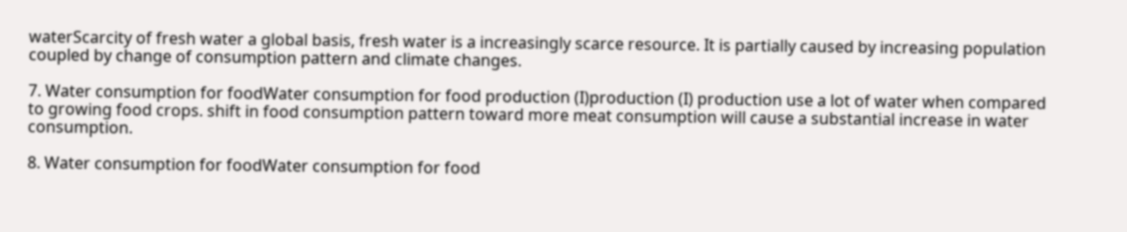waterScarcity of fresh water a global basis, fresh water is a increasingly scarce resource. It is partially caused by increasing population coupled by change of consumption pattern and climate changes.

7. Water consumption for foodWater consumption for food production (I)production (I) production use a lot of water when compared to growing food crops. shift in food consumption pattern toward more meat consumption will cause a substantial increase in water consumption.

8. Water consumption for foodWater consumption for food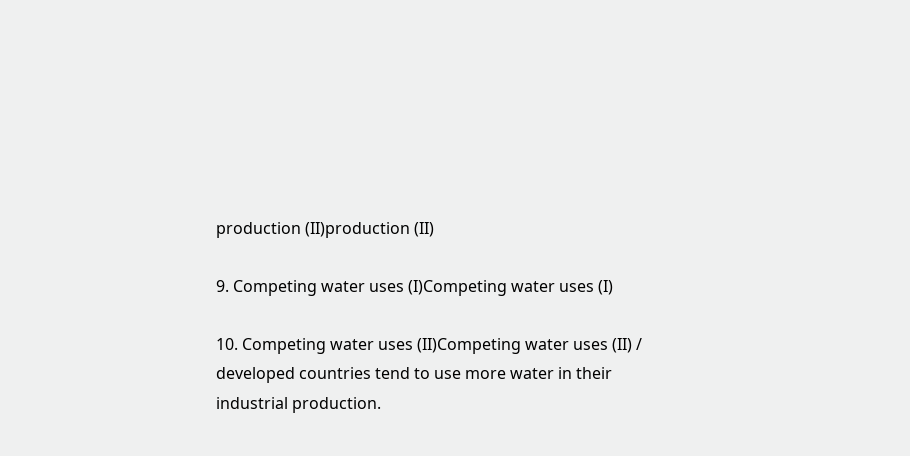production (II)production (II)

9. Competing water uses (I)Competing water uses (I)

10. Competing water uses (II)Competing water uses (II) / developed countries tend to use more water in their industrial production.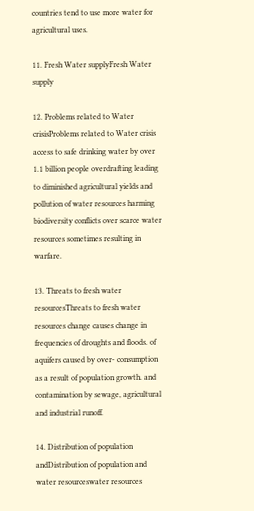countries tend to use more water for agricultural uses.

11. Fresh Water supplyFresh Water supply

12. Problems related to Water crisisProblems related to Water crisis access to safe drinking water by over 1.1 billion people overdrafting leading to diminished agricultural yields and pollution of water resources harming biodiversity conflicts over scarce water resources sometimes resulting in warfare.

13. Threats to fresh water resourcesThreats to fresh water resources change causes change in frequencies of droughts and floods. of aquifers caused by over- consumption as a result of population growth. and contamination by sewage, agricultural and industrial runoff.

14. Distribution of population andDistribution of population and water resourceswater resources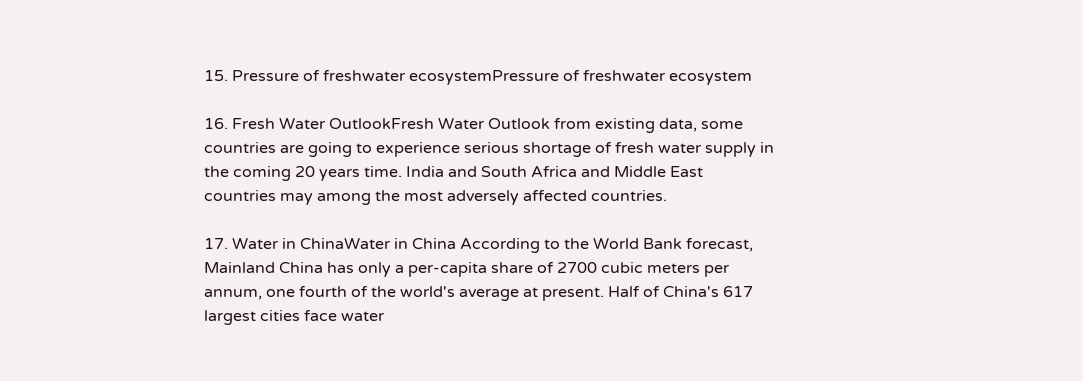15. Pressure of freshwater ecosystemPressure of freshwater ecosystem

16. Fresh Water OutlookFresh Water Outlook from existing data, some countries are going to experience serious shortage of fresh water supply in the coming 20 years time. India and South Africa and Middle East countries may among the most adversely affected countries.

17. Water in ChinaWater in China According to the World Bank forecast, Mainland China has only a per-capita share of 2700 cubic meters per annum, one fourth of the world's average at present. Half of China's 617 largest cities face water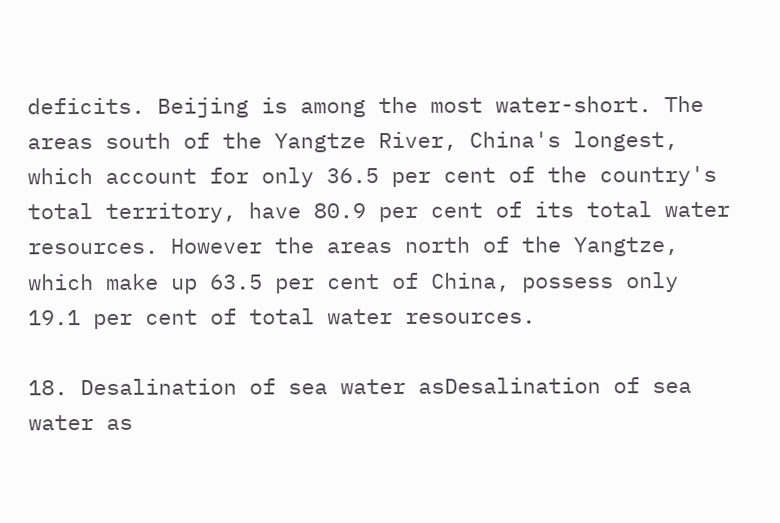deficits. Beijing is among the most water-short. The areas south of the Yangtze River, China's longest, which account for only 36.5 per cent of the country's total territory, have 80.9 per cent of its total water resources. However the areas north of the Yangtze, which make up 63.5 per cent of China, possess only 19.1 per cent of total water resources.

18. Desalination of sea water asDesalination of sea water as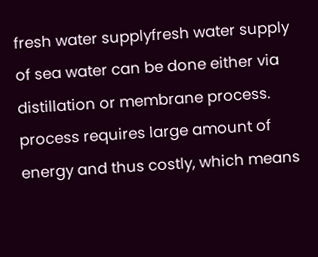fresh water supplyfresh water supply of sea water can be done either via distillation or membrane process. process requires large amount of energy and thus costly, which means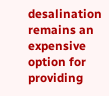desalination remains an expensive option for providing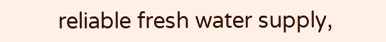reliable fresh water supply,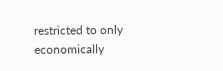restricted to only economically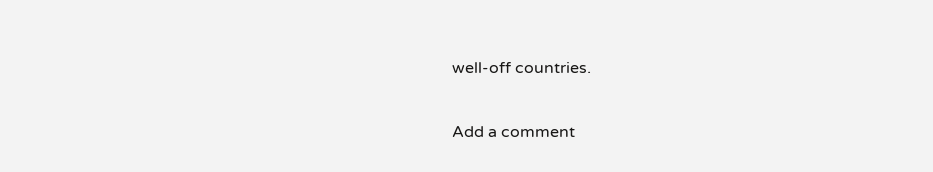well-off countries.

Add a comment